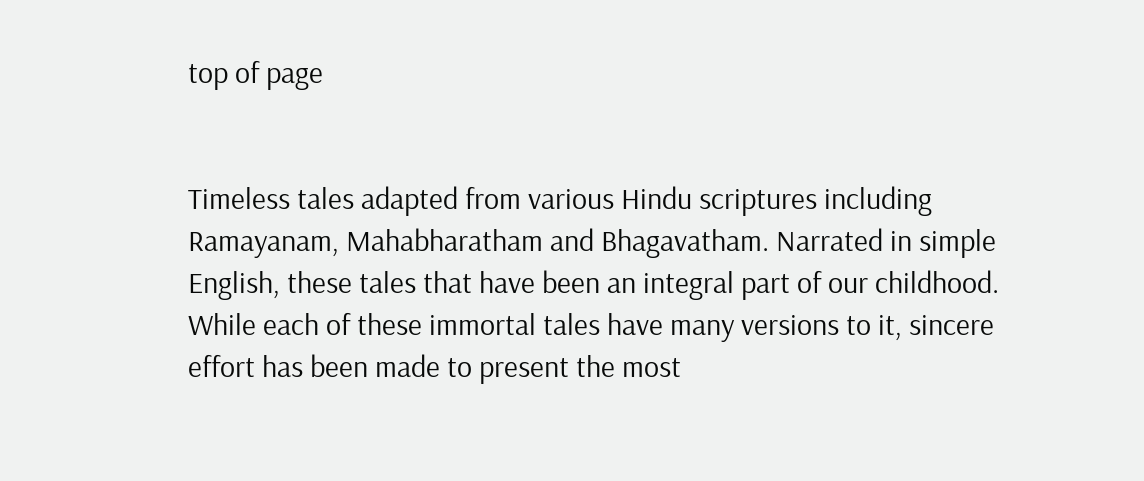top of page


Timeless tales adapted from various Hindu scriptures including Ramayanam, Mahabharatham and Bhagavatham. Narrated in simple English, these tales that have been an integral part of our childhood. While each of these immortal tales have many versions to it, sincere effort has been made to present the most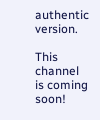authentic version.

This channel is coming soon!